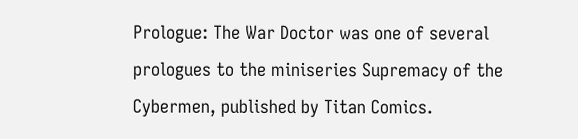Prologue: The War Doctor was one of several prologues to the miniseries Supremacy of the Cybermen, published by Titan Comics.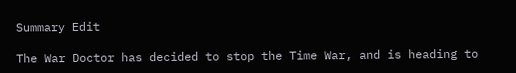Summary Edit

The War Doctor has decided to stop the Time War, and is heading to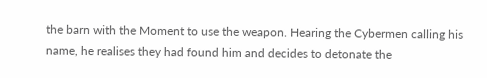the barn with the Moment to use the weapon. Hearing the Cybermen calling his name, he realises they had found him and decides to detonate the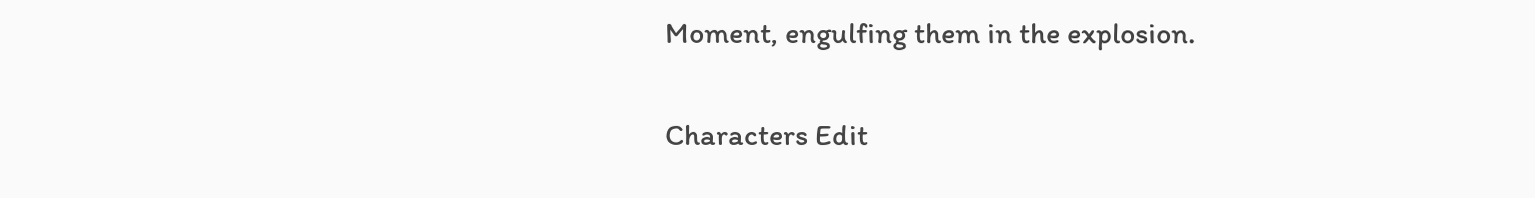Moment, engulfing them in the explosion.

Characters Edit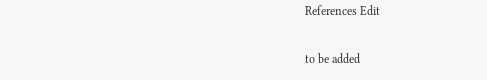References Edit

to be added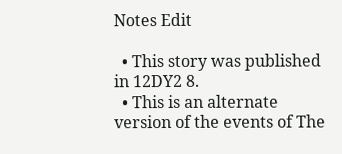Notes Edit

  • This story was published in 12DY2 8.
  • This is an alternate version of the events of The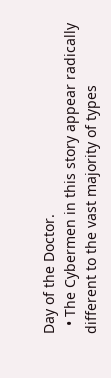Day of the Doctor.
  • The Cybermen in this story appear radically different to the vast majority of types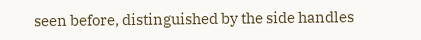seen before, distinguished by the side handles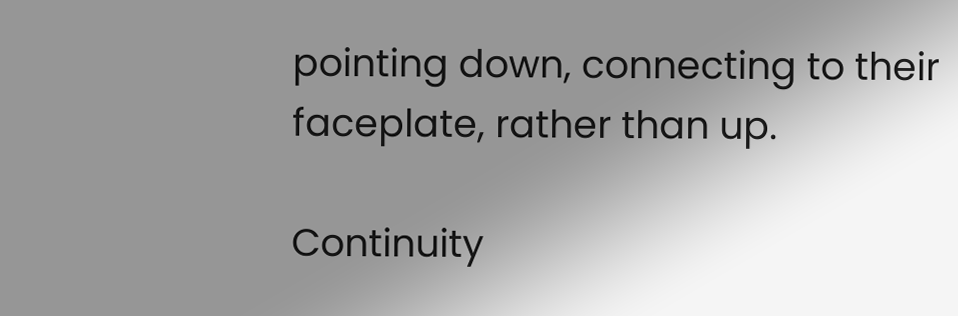pointing down, connecting to their faceplate, rather than up.

Continuity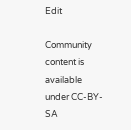Edit

Community content is available under CC-BY-SA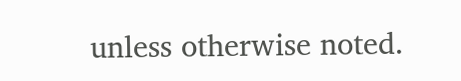unless otherwise noted.